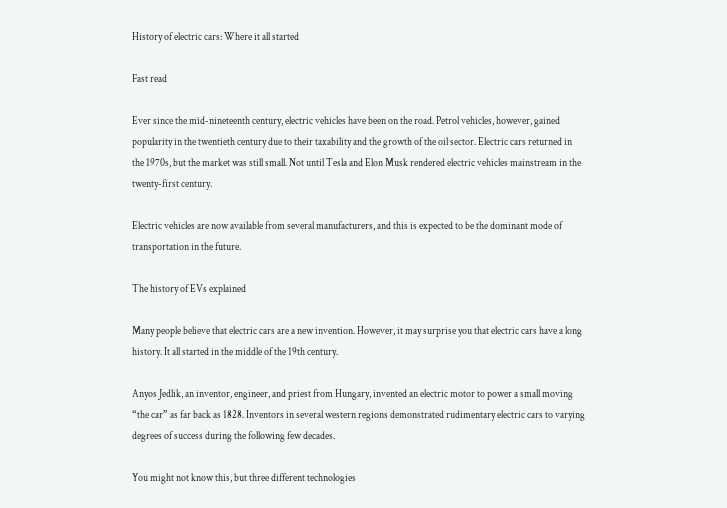History of electric cars: Where it all started

Fast read

Ever since the mid-nineteenth century, electric vehicles have been on the road. Petrol vehicles, however, gained popularity in the twentieth century due to their taxability and the growth of the oil sector. Electric cars returned in the 1970s, but the market was still small. Not until Tesla and Elon Musk rendered electric vehicles mainstream in the twenty-first century.

Electric vehicles are now available from several manufacturers, and this is expected to be the dominant mode of transportation in the future.

The history of EVs explained

Many people believe that electric cars are a new invention. However, it may surprise you that electric cars have a long history. It all started in the middle of the 19th century.

Anyos Jedlik, an inventor, engineer, and priest from Hungary, invented an electric motor to power a small moving “the car” as far back as 1828. Inventors in several western regions demonstrated rudimentary electric cars to varying degrees of success during the following few decades.

You might not know this, but three different technologies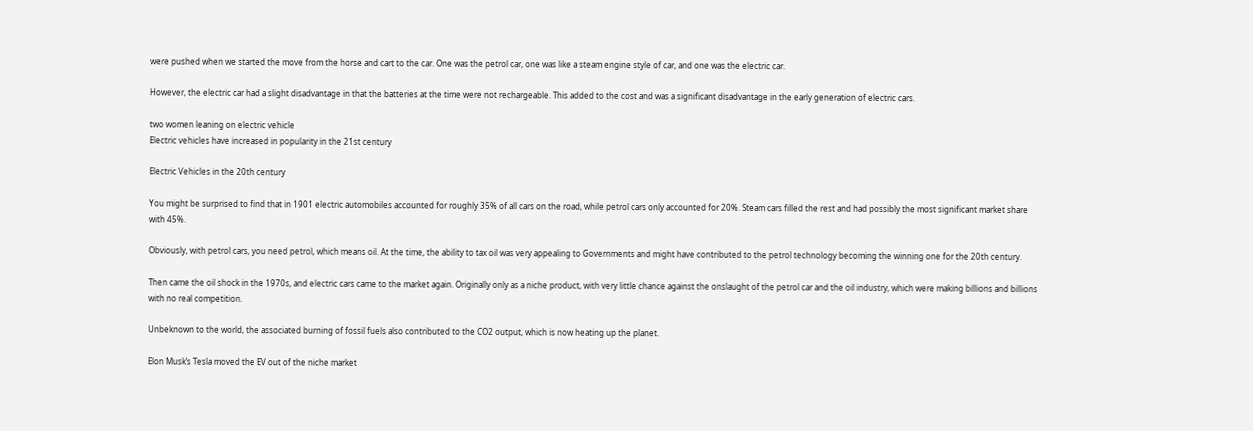were pushed when we started the move from the horse and cart to the car. One was the petrol car, one was like a steam engine style of car, and one was the electric car.

However, the electric car had a slight disadvantage in that the batteries at the time were not rechargeable. This added to the cost and was a significant disadvantage in the early generation of electric cars.

two women leaning on electric vehicle
Electric vehicles have increased in popularity in the 21st century

Electric Vehicles in the 20th century

You might be surprised to find that in 1901 electric automobiles accounted for roughly 35% of all cars on the road, while petrol cars only accounted for 20%. Steam cars filled the rest and had possibly the most significant market share with 45%.

Obviously, with petrol cars, you need petrol, which means oil. At the time, the ability to tax oil was very appealing to Governments and might have contributed to the petrol technology becoming the winning one for the 20th century.

Then came the oil shock in the 1970s, and electric cars came to the market again. Originally only as a niche product, with very little chance against the onslaught of the petrol car and the oil industry, which were making billions and billions with no real competition.

Unbeknown to the world, the associated burning of fossil fuels also contributed to the CO2 output, which is now heating up the planet.

Elon Musk’s Tesla moved the EV out of the niche market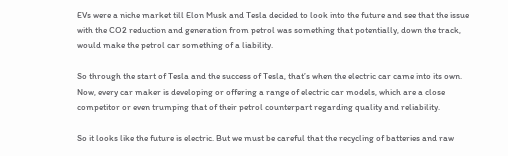EVs were a niche market till Elon Musk and Tesla decided to look into the future and see that the issue with the CO2 reduction and generation from petrol was something that potentially, down the track, would make the petrol car something of a liability.

So through the start of Tesla and the success of Tesla, that’s when the electric car came into its own. Now, every car maker is developing or offering a range of electric car models, which are a close competitor or even trumping that of their petrol counterpart regarding quality and reliability.

So it looks like the future is electric. But we must be careful that the recycling of batteries and raw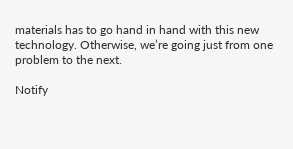materials has to go hand in hand with this new technology. Otherwise, we’re going just from one problem to the next.

Notify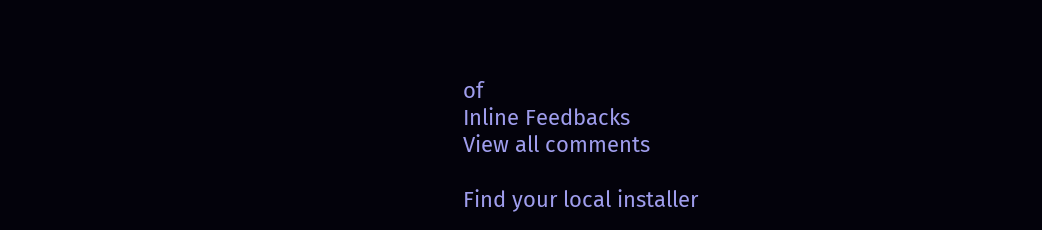of
Inline Feedbacks
View all comments

Find your local installer